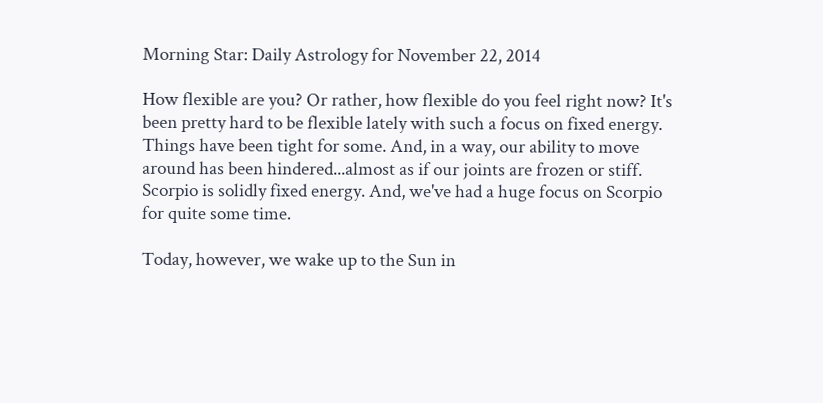Morning Star: Daily Astrology for November 22, 2014

How flexible are you? Or rather, how flexible do you feel right now? It's been pretty hard to be flexible lately with such a focus on fixed energy. Things have been tight for some. And, in a way, our ability to move around has been hindered...almost as if our joints are frozen or stiff. Scorpio is solidly fixed energy. And, we've had a huge focus on Scorpio for quite some time.

Today, however, we wake up to the Sun in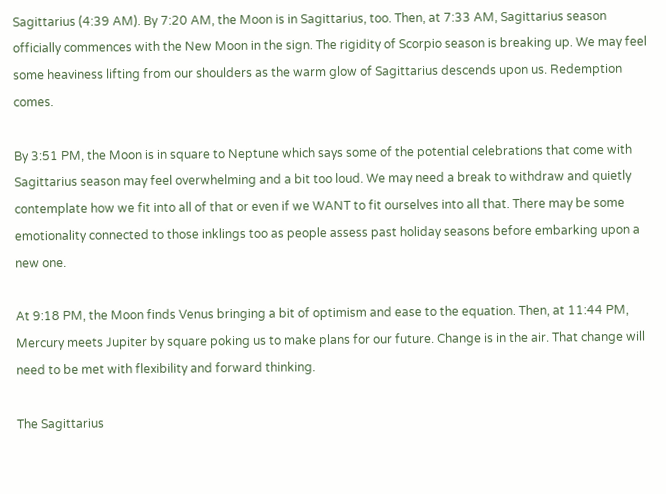Sagittarius (4:39 AM). By 7:20 AM, the Moon is in Sagittarius, too. Then, at 7:33 AM, Sagittarius season officially commences with the New Moon in the sign. The rigidity of Scorpio season is breaking up. We may feel some heaviness lifting from our shoulders as the warm glow of Sagittarius descends upon us. Redemption comes.

By 3:51 PM, the Moon is in square to Neptune which says some of the potential celebrations that come with Sagittarius season may feel overwhelming and a bit too loud. We may need a break to withdraw and quietly contemplate how we fit into all of that or even if we WANT to fit ourselves into all that. There may be some emotionality connected to those inklings too as people assess past holiday seasons before embarking upon a new one.

At 9:18 PM, the Moon finds Venus bringing a bit of optimism and ease to the equation. Then, at 11:44 PM, Mercury meets Jupiter by square poking us to make plans for our future. Change is in the air. That change will need to be met with flexibility and forward thinking.

The Sagittarius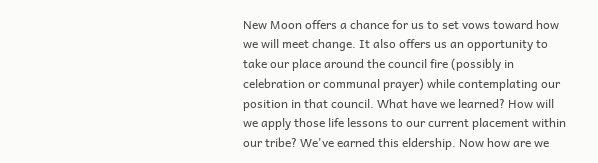New Moon offers a chance for us to set vows toward how we will meet change. It also offers us an opportunity to take our place around the council fire (possibly in celebration or communal prayer) while contemplating our position in that council. What have we learned? How will we apply those life lessons to our current placement within our tribe? We've earned this eldership. Now how are we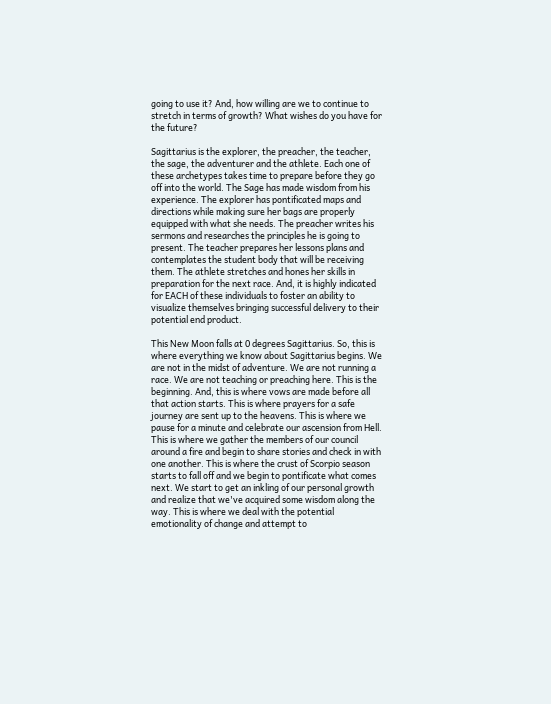going to use it? And, how willing are we to continue to stretch in terms of growth? What wishes do you have for the future?

Sagittarius is the explorer, the preacher, the teacher, the sage, the adventurer and the athlete. Each one of these archetypes takes time to prepare before they go off into the world. The Sage has made wisdom from his experience. The explorer has pontificated maps and directions while making sure her bags are properly equipped with what she needs. The preacher writes his sermons and researches the principles he is going to present. The teacher prepares her lessons plans and contemplates the student body that will be receiving them. The athlete stretches and hones her skills in preparation for the next race. And, it is highly indicated for EACH of these individuals to foster an ability to visualize themselves bringing successful delivery to their potential end product.

This New Moon falls at 0 degrees Sagittarius. So, this is where everything we know about Sagittarius begins. We are not in the midst of adventure. We are not running a race. We are not teaching or preaching here. This is the beginning. And, this is where vows are made before all that action starts. This is where prayers for a safe journey are sent up to the heavens. This is where we pause for a minute and celebrate our ascension from Hell. This is where we gather the members of our council around a fire and begin to share stories and check in with one another. This is where the crust of Scorpio season starts to fall off and we begin to pontificate what comes next. We start to get an inkling of our personal growth and realize that we've acquired some wisdom along the way. This is where we deal with the potential emotionality of change and attempt to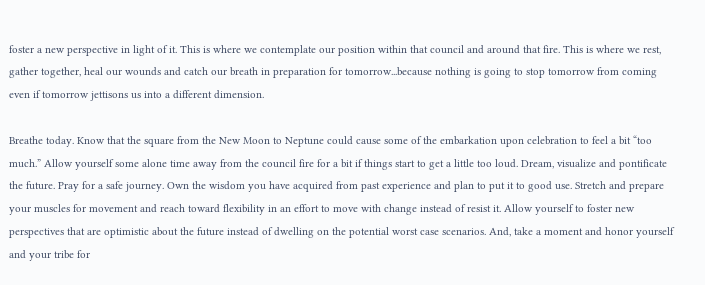foster a new perspective in light of it. This is where we contemplate our position within that council and around that fire. This is where we rest, gather together, heal our wounds and catch our breath in preparation for tomorrow...because nothing is going to stop tomorrow from coming even if tomorrow jettisons us into a different dimension.

Breathe today. Know that the square from the New Moon to Neptune could cause some of the embarkation upon celebration to feel a bit “too much.” Allow yourself some alone time away from the council fire for a bit if things start to get a little too loud. Dream, visualize and pontificate the future. Pray for a safe journey. Own the wisdom you have acquired from past experience and plan to put it to good use. Stretch and prepare your muscles for movement and reach toward flexibility in an effort to move with change instead of resist it. Allow yourself to foster new perspectives that are optimistic about the future instead of dwelling on the potential worst case scenarios. And, take a moment and honor yourself and your tribe for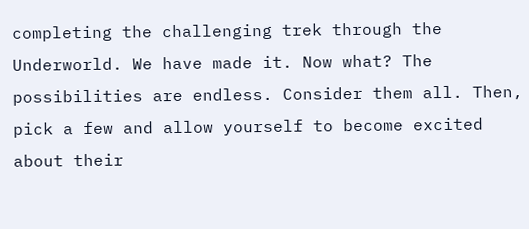completing the challenging trek through the Underworld. We have made it. Now what? The possibilities are endless. Consider them all. Then, pick a few and allow yourself to become excited about their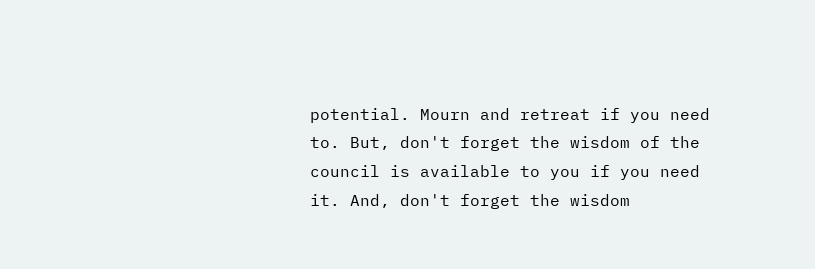potential. Mourn and retreat if you need to. But, don't forget the wisdom of the council is available to you if you need it. And, don't forget the wisdom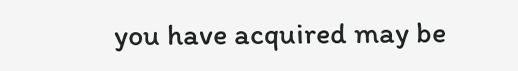you have acquired may be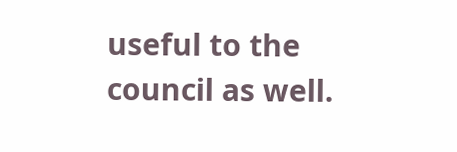useful to the council as well.